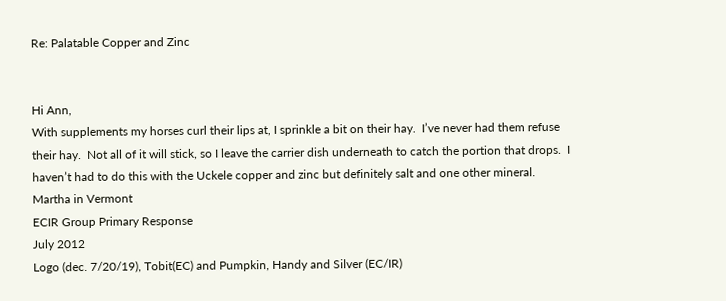Re: Palatable Copper and Zinc


Hi Ann,
With supplements my horses curl their lips at, I sprinkle a bit on their hay.  I’ve never had them refuse their hay.  Not all of it will stick, so I leave the carrier dish underneath to catch the portion that drops.  I haven’t had to do this with the Uckele copper and zinc but definitely salt and one other mineral.
Martha in Vermont
ECIR Group Primary Response
July 2012
Logo (dec. 7/20/19), Tobit(EC) and Pumpkin, Handy and Silver (EC/IR)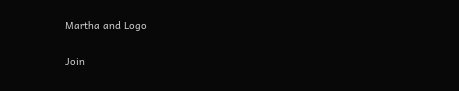Martha and Logo


Join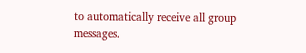to automatically receive all group messages.